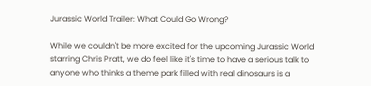Jurassic World Trailer: What Could Go Wrong?

While we couldn't be more excited for the upcoming Jurassic World starring Chris Pratt, we do feel like it's time to have a serious talk to anyone who thinks a theme park filled with real dinosaurs is a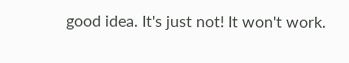good idea. It's just not! It won't work.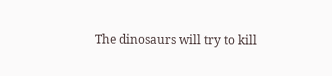The dinosaurs will try to kill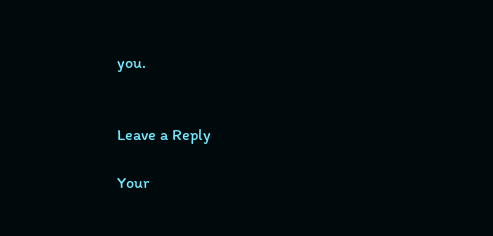you.


Leave a Reply

Your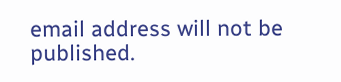email address will not be published.